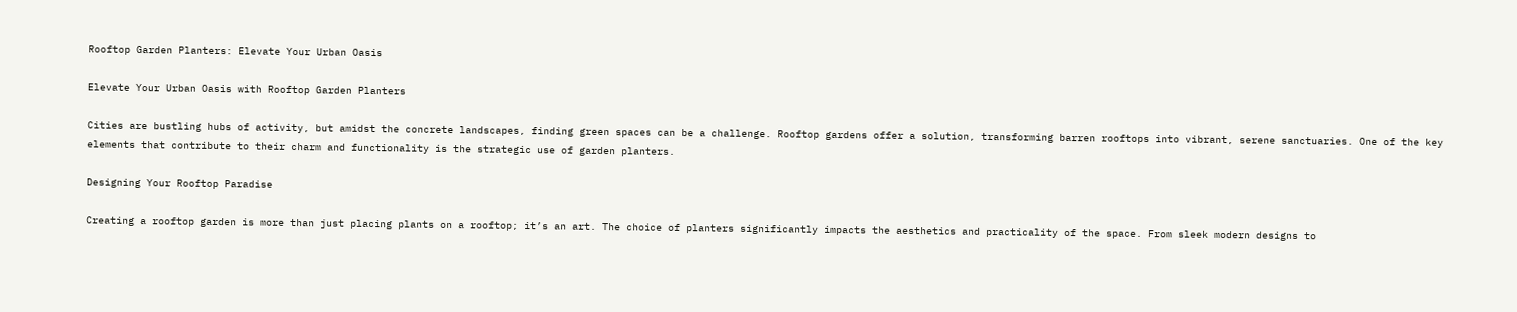Rooftop Garden Planters: Elevate Your Urban Oasis

Elevate Your Urban Oasis with Rooftop Garden Planters

Cities are bustling hubs of activity, but amidst the concrete landscapes, finding green spaces can be a challenge. Rooftop gardens offer a solution, transforming barren rooftops into vibrant, serene sanctuaries. One of the key elements that contribute to their charm and functionality is the strategic use of garden planters.

Designing Your Rooftop Paradise

Creating a rooftop garden is more than just placing plants on a rooftop; it’s an art. The choice of planters significantly impacts the aesthetics and practicality of the space. From sleek modern designs to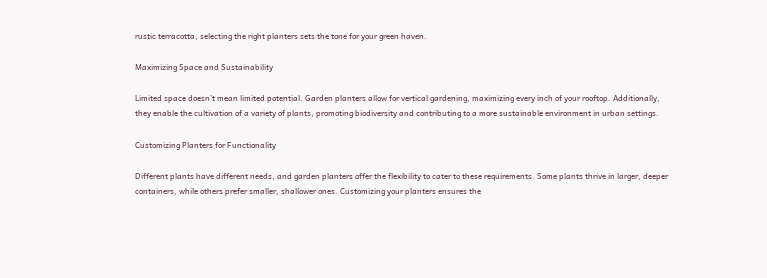rustic terracotta, selecting the right planters sets the tone for your green haven.

Maximizing Space and Sustainability

Limited space doesn’t mean limited potential. Garden planters allow for vertical gardening, maximizing every inch of your rooftop. Additionally, they enable the cultivation of a variety of plants, promoting biodiversity and contributing to a more sustainable environment in urban settings.

Customizing Planters for Functionality

Different plants have different needs, and garden planters offer the flexibility to cater to these requirements. Some plants thrive in larger, deeper containers, while others prefer smaller, shallower ones. Customizing your planters ensures the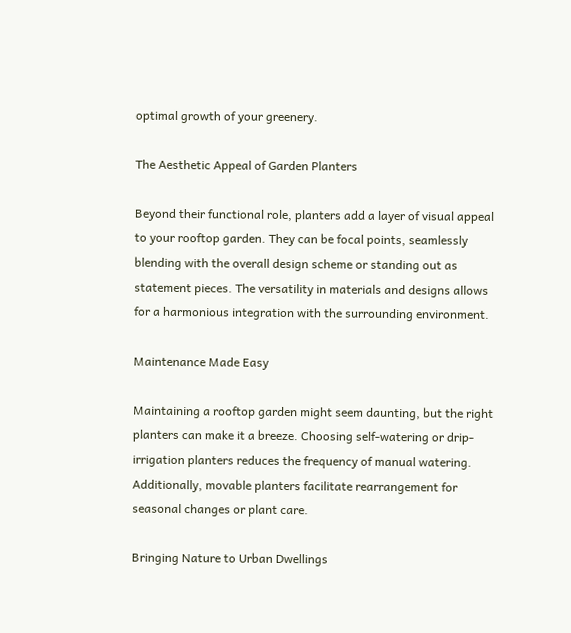optimal growth of your greenery.

The Aesthetic Appeal of Garden Planters

Beyond their functional role, planters add a layer of visual appeal to your rooftop garden. They can be focal points, seamlessly blending with the overall design scheme or standing out as statement pieces. The versatility in materials and designs allows for a harmonious integration with the surrounding environment.

Maintenance Made Easy

Maintaining a rooftop garden might seem daunting, but the right planters can make it a breeze. Choosing self-watering or drip-irrigation planters reduces the frequency of manual watering. Additionally, movable planters facilitate rearrangement for seasonal changes or plant care.

Bringing Nature to Urban Dwellings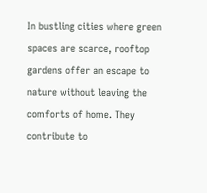In bustling cities where green spaces are scarce, rooftop gardens offer an escape to nature without leaving the comforts of home. They contribute to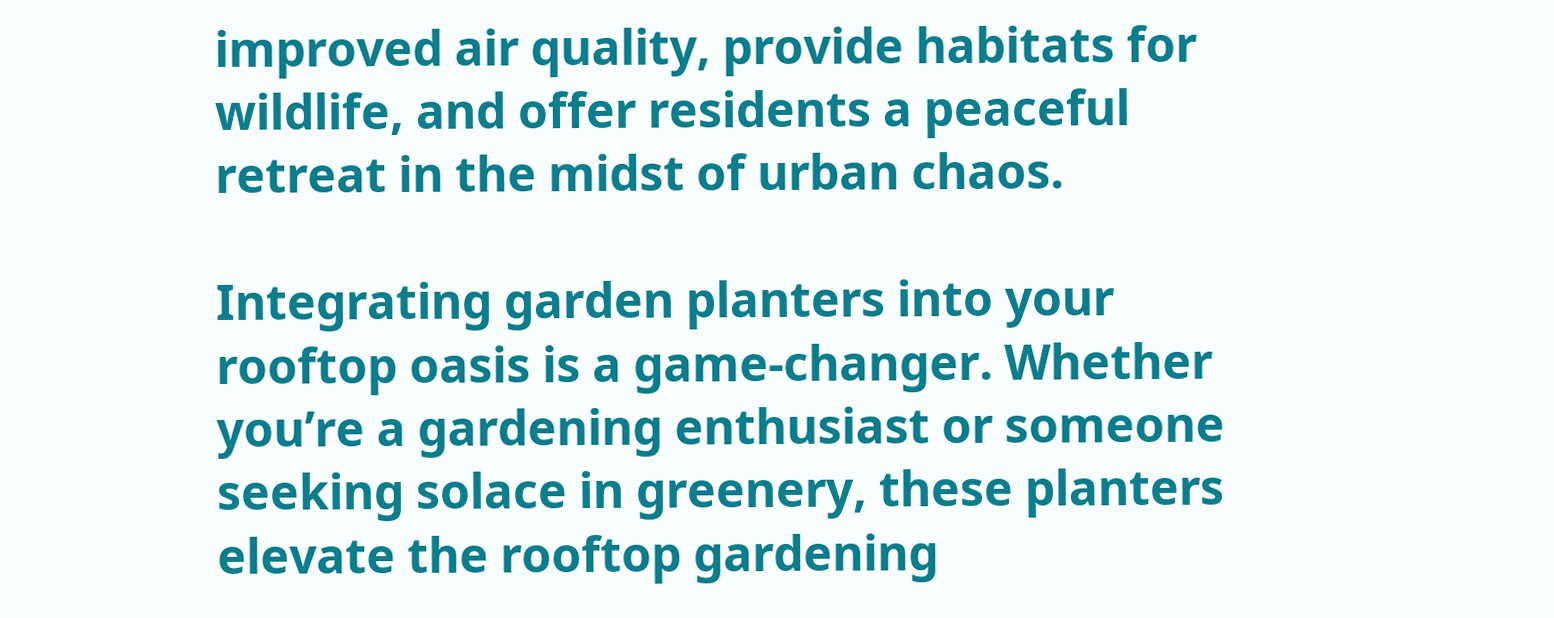improved air quality, provide habitats for wildlife, and offer residents a peaceful retreat in the midst of urban chaos.

Integrating garden planters into your rooftop oasis is a game-changer. Whether you’re a gardening enthusiast or someone seeking solace in greenery, these planters elevate the rooftop gardening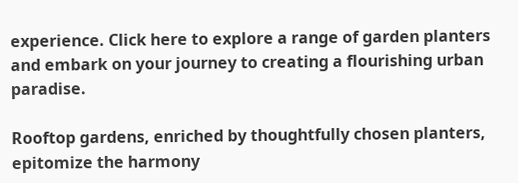experience. Click here to explore a range of garden planters and embark on your journey to creating a flourishing urban paradise.

Rooftop gardens, enriched by thoughtfully chosen planters, epitomize the harmony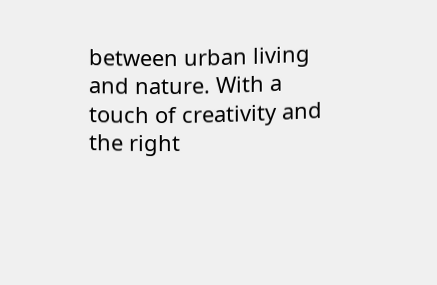between urban living and nature. With a touch of creativity and the right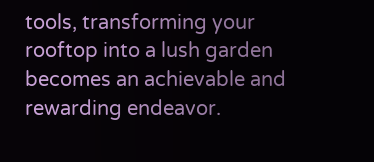tools, transforming your rooftop into a lush garden becomes an achievable and rewarding endeavor.